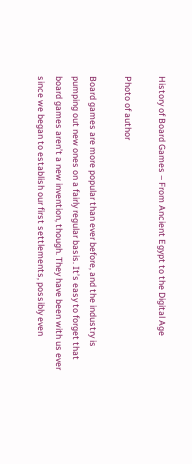History of Board Games – From Ancient Egypt to the Digital Age

Photo of author

Board games are more popular than ever before, and the industry is pumping out new ones on a fairly regular basis. It’s easy to forget that board games aren’t a new invention, though. They have been with us ever since we began to establish our first settlements, possibly even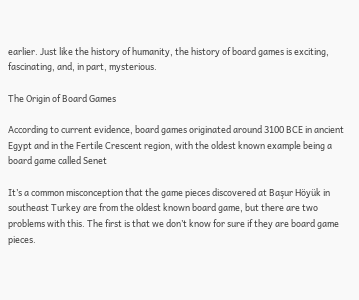earlier. Just like the history of humanity, the history of board games is exciting, fascinating, and, in part, mysterious.

The Origin of Board Games

According to current evidence, board games originated around 3100 BCE in ancient Egypt and in the Fertile Crescent region, with the oldest known example being a board game called Senet

It’s a common misconception that the game pieces discovered at Başur Höyük in southeast Turkey are from the oldest known board game, but there are two problems with this. The first is that we don’t know for sure if they are board game pieces.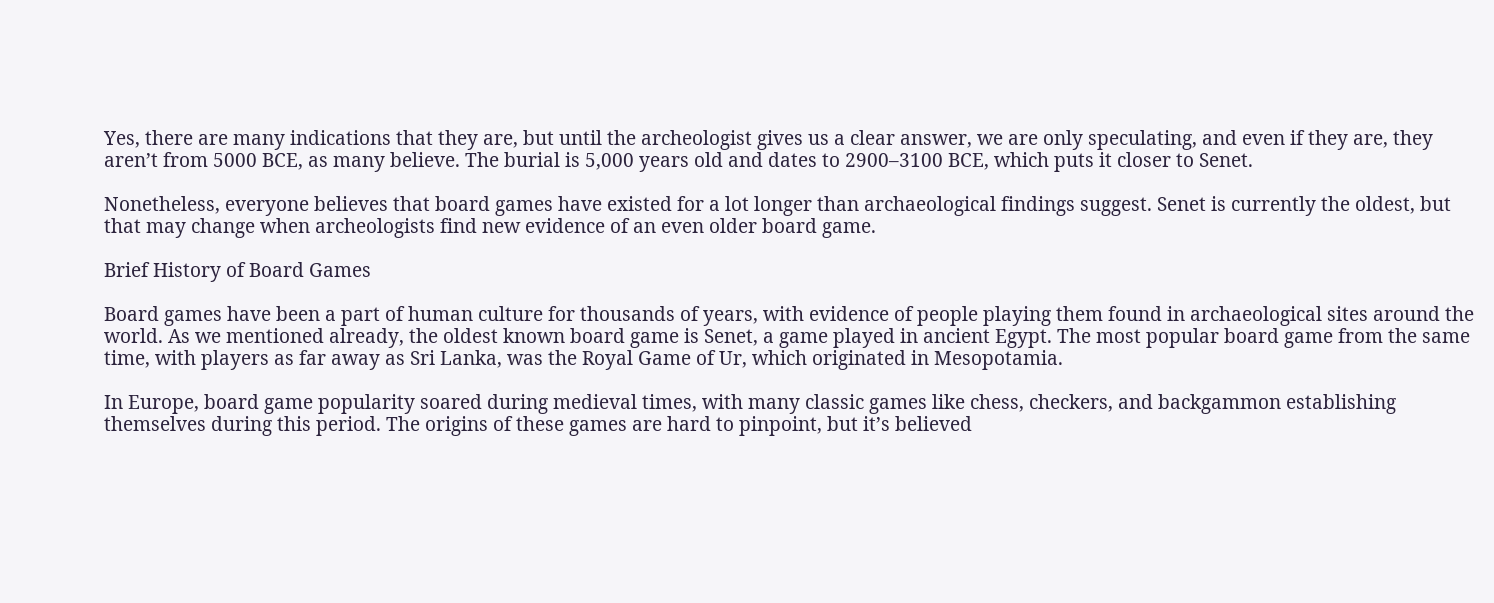Yes, there are many indications that they are, but until the archeologist gives us a clear answer, we are only speculating, and even if they are, they aren’t from 5000 BCE, as many believe. The burial is 5,000 years old and dates to 2900–3100 BCE, which puts it closer to Senet.

Nonetheless, everyone believes that board games have existed for a lot longer than archaeological findings suggest. Senet is currently the oldest, but that may change when archeologists find new evidence of an even older board game.

Brief History of Board Games

Board games have been a part of human culture for thousands of years, with evidence of people playing them found in archaeological sites around the world. As we mentioned already, the oldest known board game is Senet, a game played in ancient Egypt. The most popular board game from the same time, with players as far away as Sri Lanka, was the Royal Game of Ur, which originated in Mesopotamia.

In Europe, board game popularity soared during medieval times, with many classic games like chess, checkers, and backgammon establishing themselves during this period. The origins of these games are hard to pinpoint, but it’s believed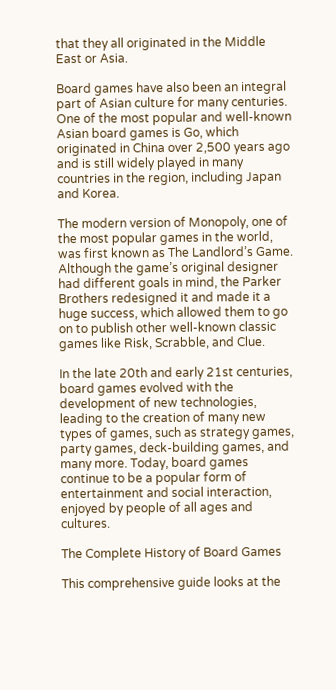that they all originated in the Middle East or Asia.

Board games have also been an integral part of Asian culture for many centuries. One of the most popular and well-known Asian board games is Go, which originated in China over 2,500 years ago and is still widely played in many countries in the region, including Japan and Korea.

The modern version of Monopoly, one of the most popular games in the world, was first known as The Landlord’s Game. Although the game’s original designer had different goals in mind, the Parker Brothers redesigned it and made it a huge success, which allowed them to go on to publish other well-known classic games like Risk, Scrabble, and Clue.

In the late 20th and early 21st centuries, board games evolved with the development of new technologies, leading to the creation of many new types of games, such as strategy games, party games, deck-building games, and many more. Today, board games continue to be a popular form of entertainment and social interaction, enjoyed by people of all ages and cultures.

The Complete History of Board Games

This comprehensive guide looks at the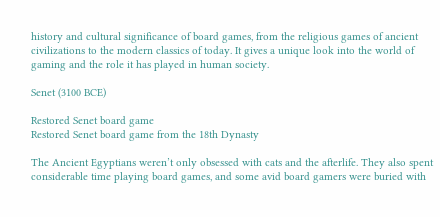history and cultural significance of board games, from the religious games of ancient civilizations to the modern classics of today. It gives a unique look into the world of gaming and the role it has played in human society.

Senet (3100 BCE)

Restored Senet board game
Restored Senet board game from the 18th Dynasty

The Ancient Egyptians weren’t only obsessed with cats and the afterlife. They also spent considerable time playing board games, and some avid board gamers were buried with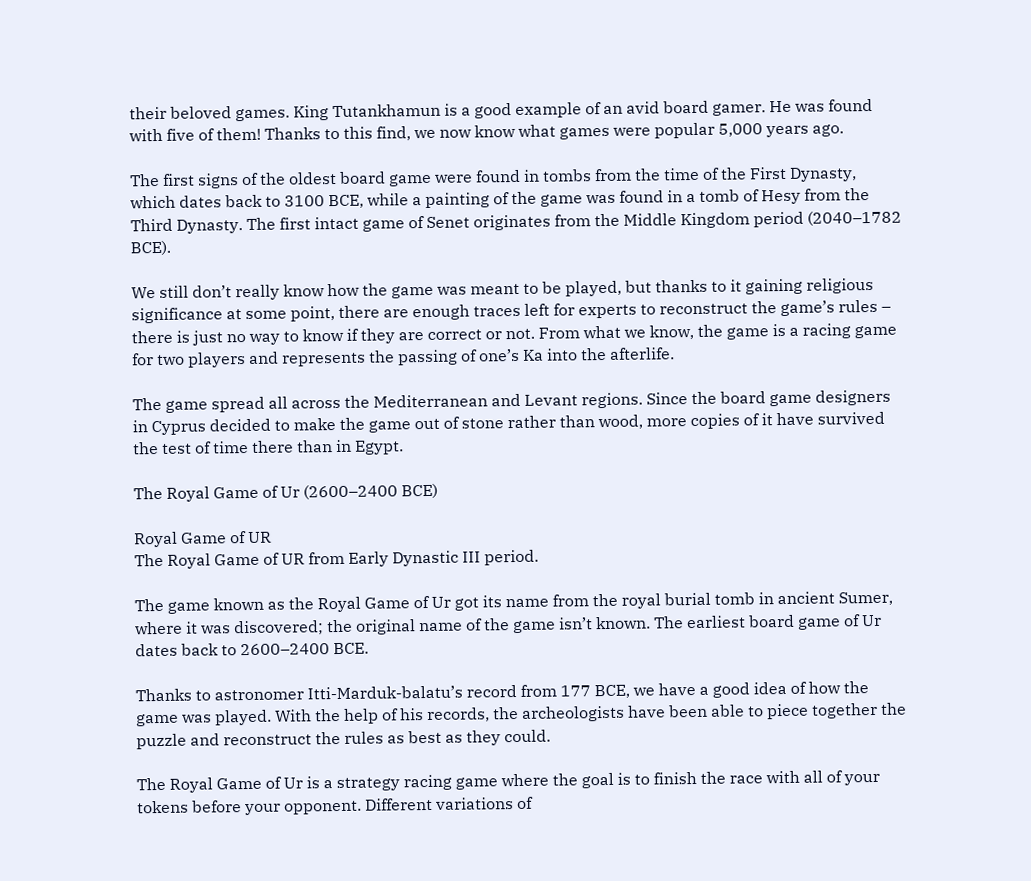their beloved games. King Tutankhamun is a good example of an avid board gamer. He was found with five of them! Thanks to this find, we now know what games were popular 5,000 years ago.

The first signs of the oldest board game were found in tombs from the time of the First Dynasty, which dates back to 3100 BCE, while a painting of the game was found in a tomb of Hesy from the Third Dynasty. The first intact game of Senet originates from the Middle Kingdom period (2040–1782 BCE).

We still don’t really know how the game was meant to be played, but thanks to it gaining religious significance at some point, there are enough traces left for experts to reconstruct the game’s rules – there is just no way to know if they are correct or not. From what we know, the game is a racing game for two players and represents the passing of one’s Ka into the afterlife.

The game spread all across the Mediterranean and Levant regions. Since the board game designers in Cyprus decided to make the game out of stone rather than wood, more copies of it have survived the test of time there than in Egypt.

The Royal Game of Ur (2600–2400 BCE)

Royal Game of UR
The Royal Game of UR from Early Dynastic III period.

The game known as the Royal Game of Ur got its name from the royal burial tomb in ancient Sumer, where it was discovered; the original name of the game isn’t known. The earliest board game of Ur dates back to 2600–2400 BCE.

Thanks to astronomer Itti-Marduk-balatu’s record from 177 BCE, we have a good idea of how the game was played. With the help of his records, the archeologists have been able to piece together the puzzle and reconstruct the rules as best as they could.

The Royal Game of Ur is a strategy racing game where the goal is to finish the race with all of your tokens before your opponent. Different variations of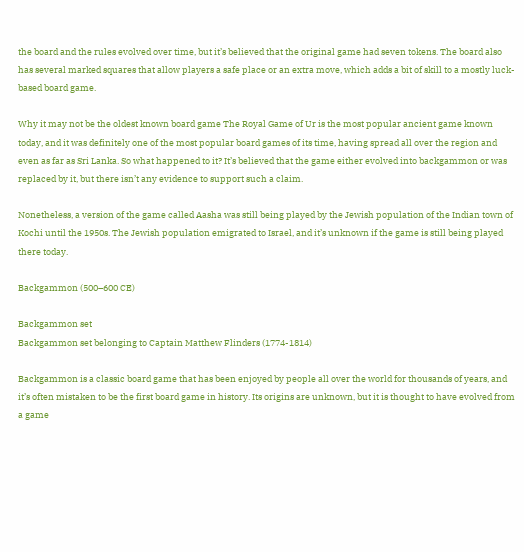the board and the rules evolved over time, but it’s believed that the original game had seven tokens. The board also has several marked squares that allow players a safe place or an extra move, which adds a bit of skill to a mostly luck-based board game.

Why it may not be the oldest known board game The Royal Game of Ur is the most popular ancient game known today, and it was definitely one of the most popular board games of its time, having spread all over the region and even as far as Sri Lanka. So what happened to it? It’s believed that the game either evolved into backgammon or was replaced by it, but there isn’t any evidence to support such a claim.

Nonetheless, a version of the game called Aasha was still being played by the Jewish population of the Indian town of Kochi until the 1950s. The Jewish population emigrated to Israel, and it’s unknown if the game is still being played there today.

Backgammon (500–600 CE)

Backgammon set
Backgammon set belonging to Captain Matthew Flinders (1774-1814)

Backgammon is a classic board game that has been enjoyed by people all over the world for thousands of years, and it’s often mistaken to be the first board game in history. Its origins are unknown, but it is thought to have evolved from a game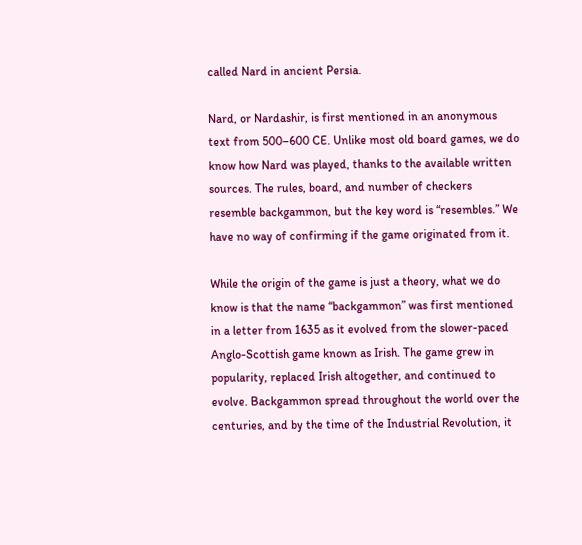called Nard in ancient Persia.

Nard, or Nardashir, is first mentioned in an anonymous text from 500–600 CE. Unlike most old board games, we do know how Nard was played, thanks to the available written sources. The rules, board, and number of checkers resemble backgammon, but the key word is “resembles.” We have no way of confirming if the game originated from it.

While the origin of the game is just a theory, what we do know is that the name “backgammon” was first mentioned in a letter from 1635 as it evolved from the slower-paced Anglo-Scottish game known as Irish. The game grew in popularity, replaced Irish altogether, and continued to evolve. Backgammon spread throughout the world over the centuries, and by the time of the Industrial Revolution, it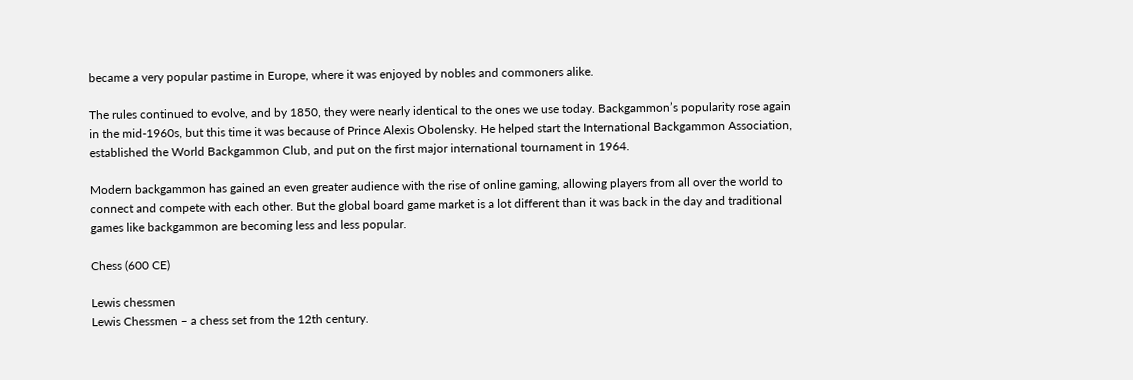became a very popular pastime in Europe, where it was enjoyed by nobles and commoners alike.

The rules continued to evolve, and by 1850, they were nearly identical to the ones we use today. Backgammon’s popularity rose again in the mid-1960s, but this time it was because of Prince Alexis Obolensky. He helped start the International Backgammon Association, established the World Backgammon Club, and put on the first major international tournament in 1964.

Modern backgammon has gained an even greater audience with the rise of online gaming, allowing players from all over the world to connect and compete with each other. But the global board game market is a lot different than it was back in the day and traditional games like backgammon are becoming less and less popular.

Chess (600 CE)

Lewis chessmen
Lewis Chessmen – a chess set from the 12th century.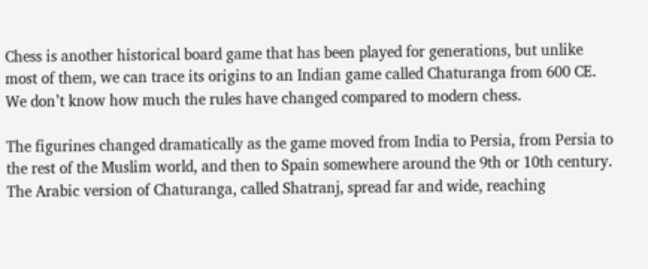Chess is another historical board game that has been played for generations, but unlike most of them, we can trace its origins to an Indian game called Chaturanga from 600 CE. We don’t know how much the rules have changed compared to modern chess.

The figurines changed dramatically as the game moved from India to Persia, from Persia to the rest of the Muslim world, and then to Spain somewhere around the 9th or 10th century. The Arabic version of Chaturanga, called Shatranj, spread far and wide, reaching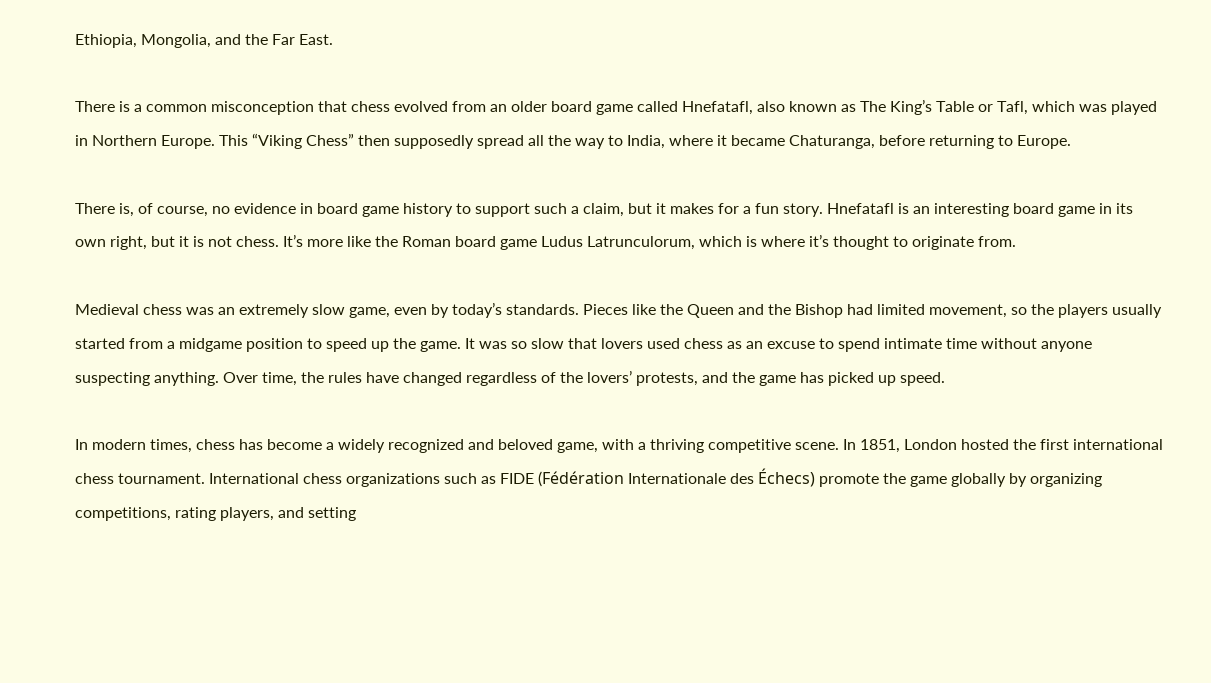Ethiopia, Mongolia, and the Far East.

There is a common misconception that chess evolved from an older board game called Hnefatafl, also known as The King’s Table or Tafl, which was played in Northern Europe. This “Viking Chess” then supposedly spread all the way to India, where it became Chaturanga, before returning to Europe.

There is, of course, no evidence in board game history to support such a claim, but it makes for a fun story. Hnefatafl is an interesting board game in its own right, but it is not chess. It’s more like the Roman board game Ludus Latrunculorum, which is where it’s thought to originate from.

Medieval chess was an extremely slow game, even by today’s standards. Pieces like the Queen and the Bishop had limited movement, so the players usually started from a midgame position to speed up the game. It was so slow that lovers used chess as an excuse to spend intimate time without anyone suspecting anything. Over time, the rules have changed regardless of the lovers’ protests, and the game has picked up speed.

In modern times, chess has become a widely recognized and beloved game, with a thriving competitive scene. In 1851, London hosted the first international chess tournament. International chess organizations such as FIDE (Fédération Internationale des Échecs) promote the game globally by organizing competitions, rating players, and setting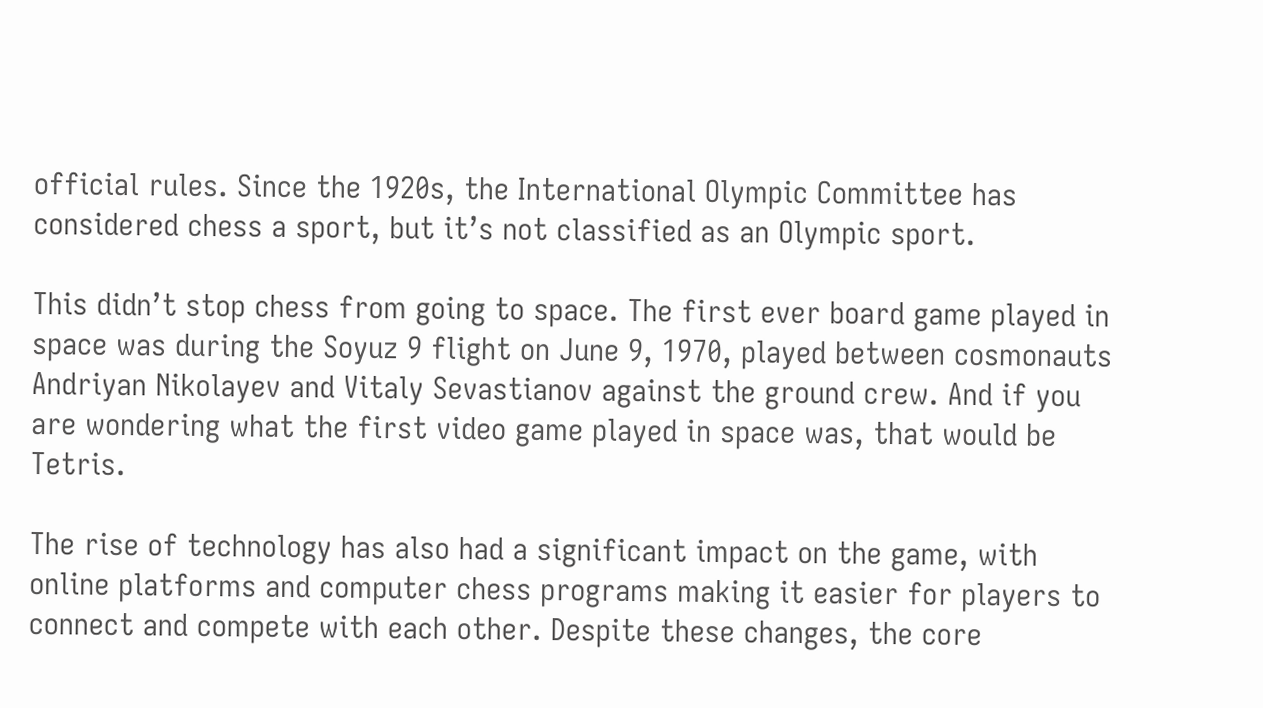official rules. Since the 1920s, the International Olympic Committee has considered chess a sport, but it’s not classified as an Olympic sport.

This didn’t stop chess from going to space. The first ever board game played in space was during the Soyuz 9 flight on June 9, 1970, played between cosmonauts Andriyan Nikolayev and Vitaly Sevastianov against the ground crew. And if you are wondering what the first video game played in space was, that would be Tetris.

The rise of technology has also had a significant impact on the game, with online platforms and computer chess programs making it easier for players to connect and compete with each other. Despite these changes, the core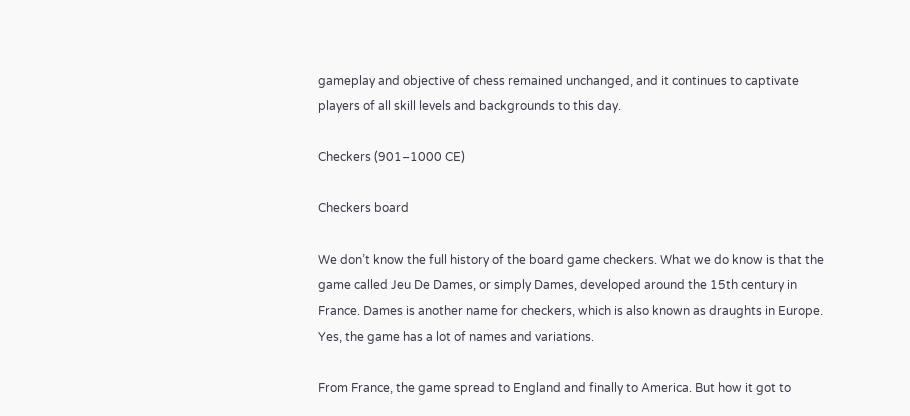gameplay and objective of chess remained unchanged, and it continues to captivate players of all skill levels and backgrounds to this day.

Checkers (901–1000 CE)

Checkers board

We don’t know the full history of the board game checkers. What we do know is that the game called Jeu De Dames, or simply Dames, developed around the 15th century in France. Dames is another name for checkers, which is also known as draughts in Europe. Yes, the game has a lot of names and variations.

From France, the game spread to England and finally to America. But how it got to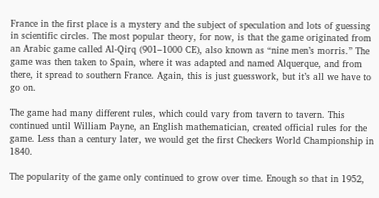France in the first place is a mystery and the subject of speculation and lots of guessing in scientific circles. The most popular theory, for now, is that the game originated from an Arabic game called Al-Qirq (901–1000 CE), also known as “nine men’s morris.” The game was then taken to Spain, where it was adapted and named Alquerque, and from there, it spread to southern France. Again, this is just guesswork, but it’s all we have to go on.

The game had many different rules, which could vary from tavern to tavern. This continued until William Payne, an English mathematician, created official rules for the game. Less than a century later, we would get the first Checkers World Championship in 1840.

The popularity of the game only continued to grow over time. Enough so that in 1952,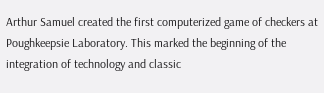Arthur Samuel created the first computerized game of checkers at Poughkeepsie Laboratory. This marked the beginning of the integration of technology and classic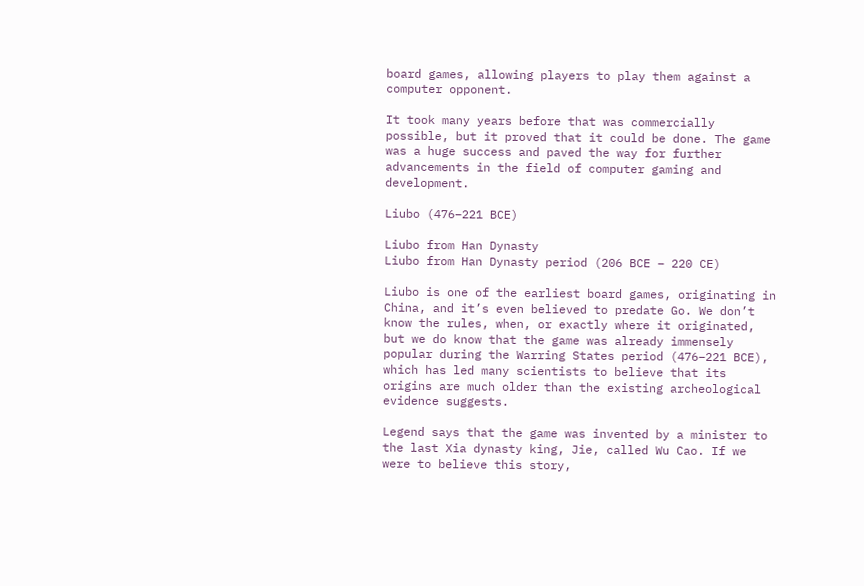board games, allowing players to play them against a computer opponent.

It took many years before that was commercially possible, but it proved that it could be done. The game was a huge success and paved the way for further advancements in the field of computer gaming and development.

Liubo (476–221 BCE)

Liubo from Han Dynasty
Liubo from Han Dynasty period (206 BCE – 220 CE)

Liubo is one of the earliest board games, originating in China, and it’s even believed to predate Go. We don’t know the rules, when, or exactly where it originated, but we do know that the game was already immensely popular during the Warring States period (476–221 BCE), which has led many scientists to believe that its origins are much older than the existing archeological evidence suggests.

Legend says that the game was invented by a minister to the last Xia dynasty king, Jie, called Wu Cao. If we were to believe this story,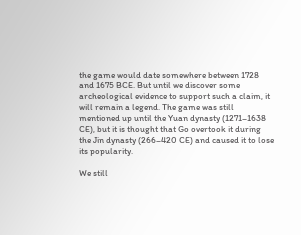the game would date somewhere between 1728 and 1675 BCE. But until we discover some archeological evidence to support such a claim, it will remain a legend. The game was still mentioned up until the Yuan dynasty (1271–1638 CE), but it is thought that Go overtook it during the Jin dynasty (266–420 CE) and caused it to lose its popularity.

We still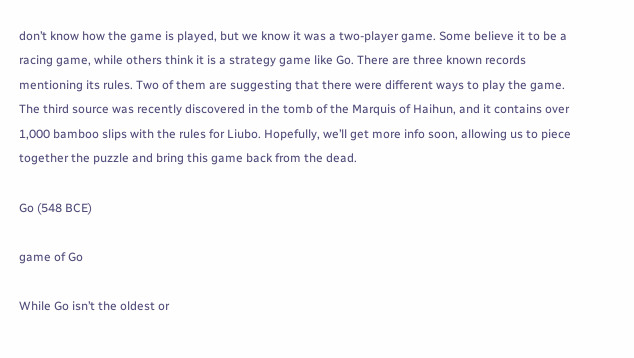don’t know how the game is played, but we know it was a two-player game. Some believe it to be a racing game, while others think it is a strategy game like Go. There are three known records mentioning its rules. Two of them are suggesting that there were different ways to play the game. The third source was recently discovered in the tomb of the Marquis of Haihun, and it contains over 1,000 bamboo slips with the rules for Liubo. Hopefully, we’ll get more info soon, allowing us to piece together the puzzle and bring this game back from the dead.

Go (548 BCE)

game of Go

While Go isn’t the oldest or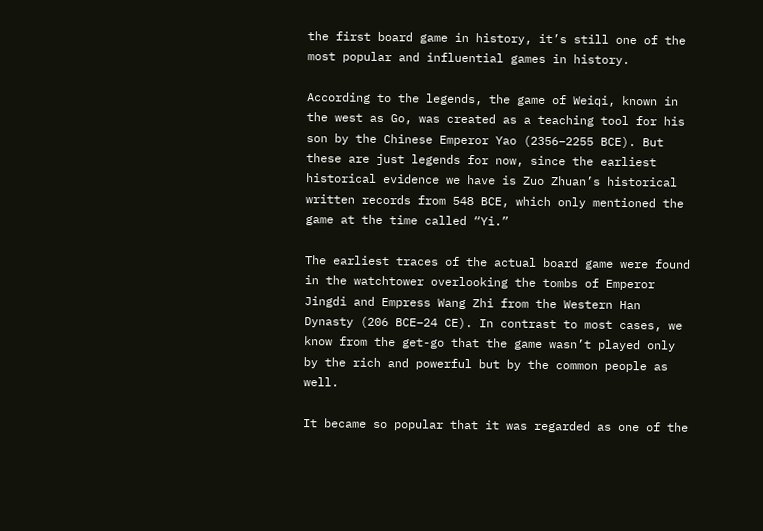the first board game in history, it’s still one of the most popular and influential games in history.

According to the legends, the game of Weiqi, known in the west as Go, was created as a teaching tool for his son by the Chinese Emperor Yao (2356–2255 BCE). But these are just legends for now, since the earliest historical evidence we have is Zuo Zhuan’s historical written records from 548 BCE, which only mentioned the game at the time called “Yi.”

The earliest traces of the actual board game were found in the watchtower overlooking the tombs of Emperor Jingdi and Empress Wang Zhi from the Western Han Dynasty (206 BCE–24 CE). In contrast to most cases, we know from the get-go that the game wasn’t played only by the rich and powerful but by the common people as well.

It became so popular that it was regarded as one of the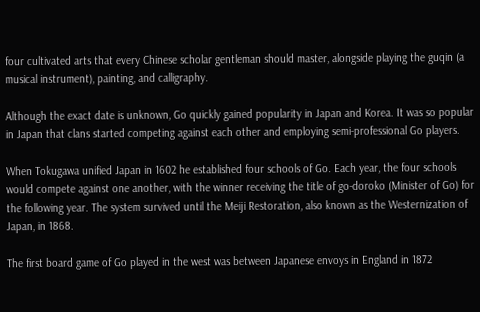four cultivated arts that every Chinese scholar gentleman should master, alongside playing the guqin (a musical instrument), painting, and calligraphy.

Although the exact date is unknown, Go quickly gained popularity in Japan and Korea. It was so popular in Japan that clans started competing against each other and employing semi-professional Go players.

When Tokugawa unified Japan in 1602 he established four schools of Go. Each year, the four schools would compete against one another, with the winner receiving the title of go-doroko (Minister of Go) for the following year. The system survived until the Meiji Restoration, also known as the Westernization of Japan, in 1868.

The first board game of Go played in the west was between Japanese envoys in England in 1872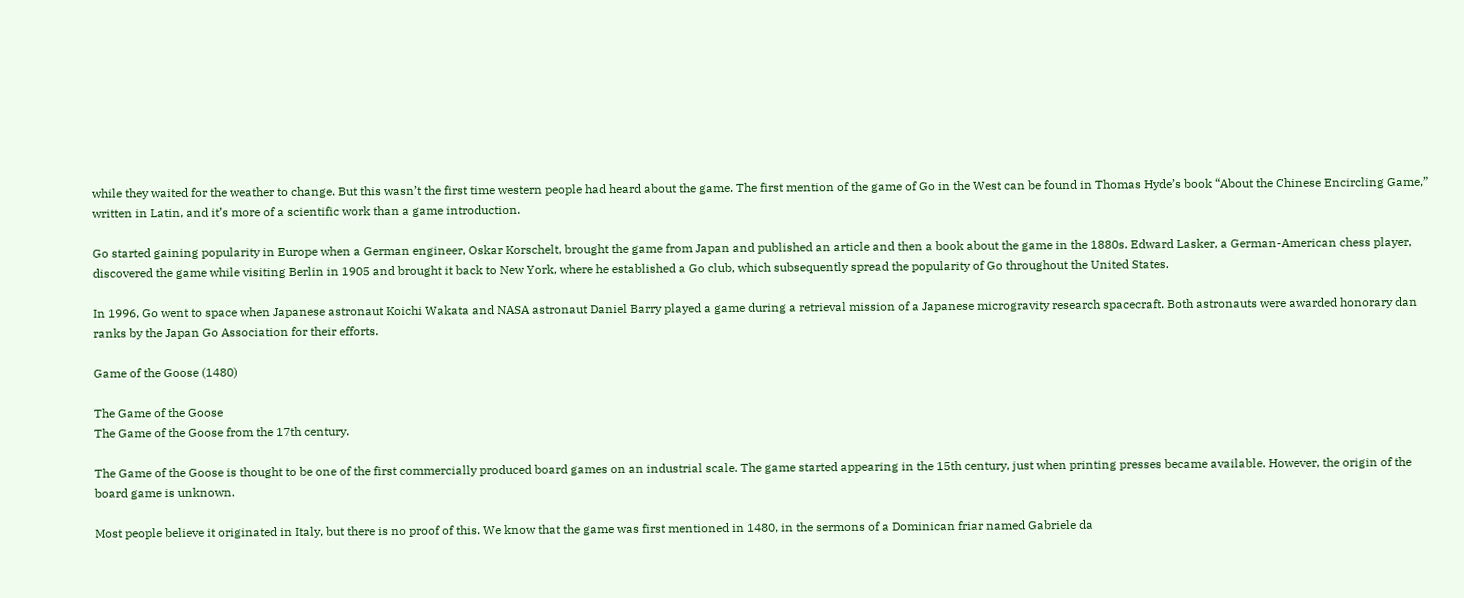while they waited for the weather to change. But this wasn’t the first time western people had heard about the game. The first mention of the game of Go in the West can be found in Thomas Hyde’s book “About the Chinese Encircling Game,” written in Latin, and it’s more of a scientific work than a game introduction.

Go started gaining popularity in Europe when a German engineer, Oskar Korschelt, brought the game from Japan and published an article and then a book about the game in the 1880s. Edward Lasker, a German-American chess player, discovered the game while visiting Berlin in 1905 and brought it back to New York, where he established a Go club, which subsequently spread the popularity of Go throughout the United States.

In 1996, Go went to space when Japanese astronaut Koichi Wakata and NASA astronaut Daniel Barry played a game during a retrieval mission of a Japanese microgravity research spacecraft. Both astronauts were awarded honorary dan ranks by the Japan Go Association for their efforts.

Game of the Goose (1480)

The Game of the Goose
The Game of the Goose from the 17th century.

The Game of the Goose is thought to be one of the first commercially produced board games on an industrial scale. The game started appearing in the 15th century, just when printing presses became available. However, the origin of the board game is unknown.

Most people believe it originated in Italy, but there is no proof of this. We know that the game was first mentioned in 1480, in the sermons of a Dominican friar named Gabriele da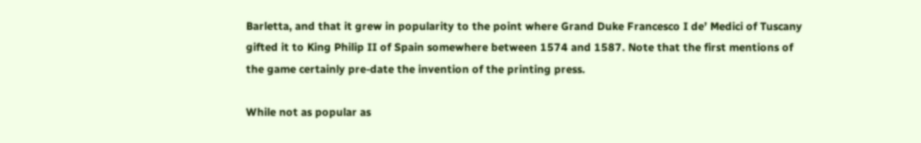Barletta, and that it grew in popularity to the point where Grand Duke Francesco I de’ Medici of Tuscany gifted it to King Philip II of Spain somewhere between 1574 and 1587. Note that the first mentions of the game certainly pre-date the invention of the printing press.

While not as popular as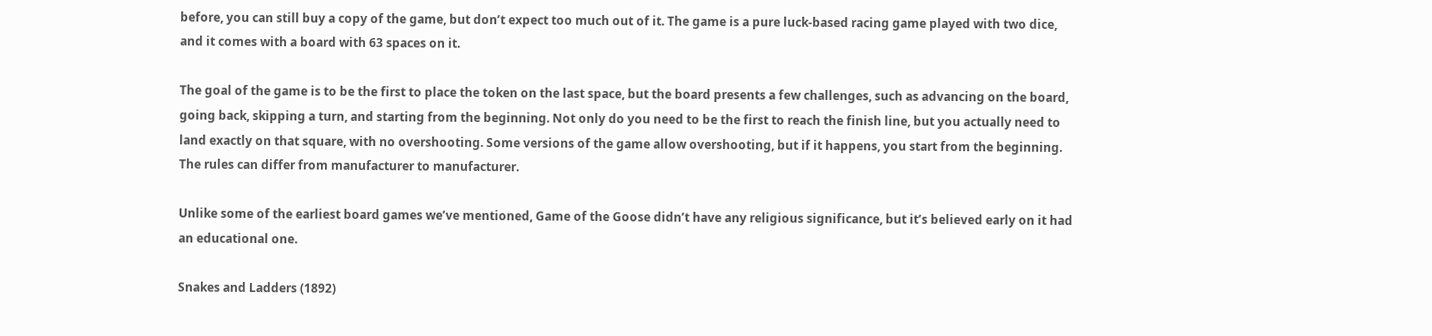before, you can still buy a copy of the game, but don’t expect too much out of it. The game is a pure luck-based racing game played with two dice, and it comes with a board with 63 spaces on it.

The goal of the game is to be the first to place the token on the last space, but the board presents a few challenges, such as advancing on the board, going back, skipping a turn, and starting from the beginning. Not only do you need to be the first to reach the finish line, but you actually need to land exactly on that square, with no overshooting. Some versions of the game allow overshooting, but if it happens, you start from the beginning. The rules can differ from manufacturer to manufacturer.

Unlike some of the earliest board games we’ve mentioned, Game of the Goose didn’t have any religious significance, but it’s believed early on it had an educational one.

Snakes and Ladders (1892)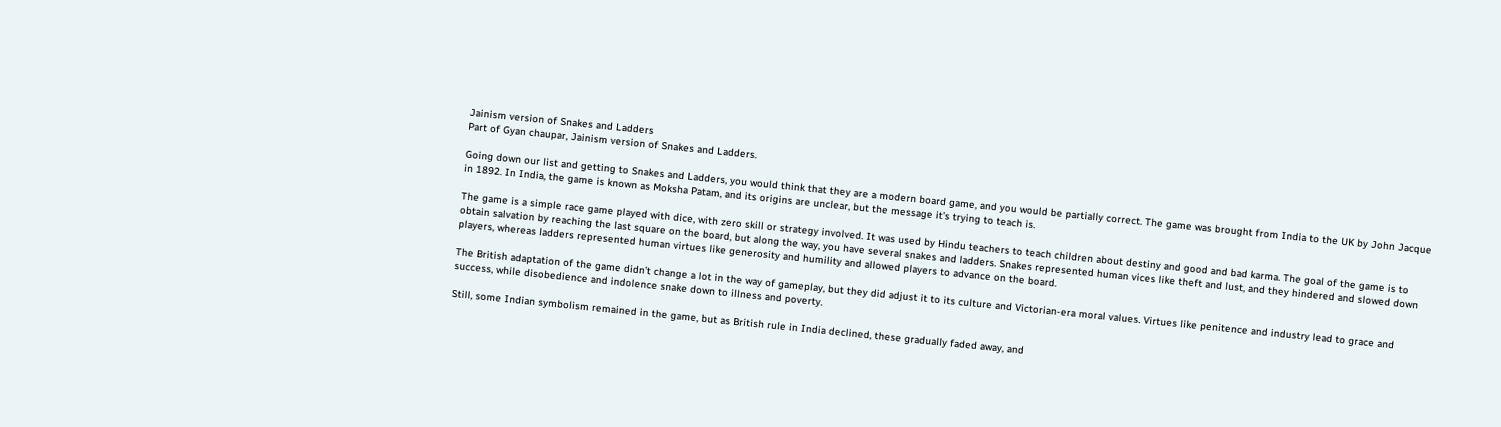Jainism version of Snakes and Ladders
Part of Gyan chaupar, Jainism version of Snakes and Ladders.

Going down our list and getting to Snakes and Ladders, you would think that they are a modern board game, and you would be partially correct. The game was brought from India to the UK by John Jacque in 1892. In India, the game is known as Moksha Patam, and its origins are unclear, but the message it’s trying to teach is.

The game is a simple race game played with dice, with zero skill or strategy involved. It was used by Hindu teachers to teach children about destiny and good and bad karma. The goal of the game is to obtain salvation by reaching the last square on the board, but along the way, you have several snakes and ladders. Snakes represented human vices like theft and lust, and they hindered and slowed down players, whereas ladders represented human virtues like generosity and humility and allowed players to advance on the board.

The British adaptation of the game didn’t change a lot in the way of gameplay, but they did adjust it to its culture and Victorian-era moral values. Virtues like penitence and industry lead to grace and success, while disobedience and indolence snake down to illness and poverty.

Still, some Indian symbolism remained in the game, but as British rule in India declined, these gradually faded away, and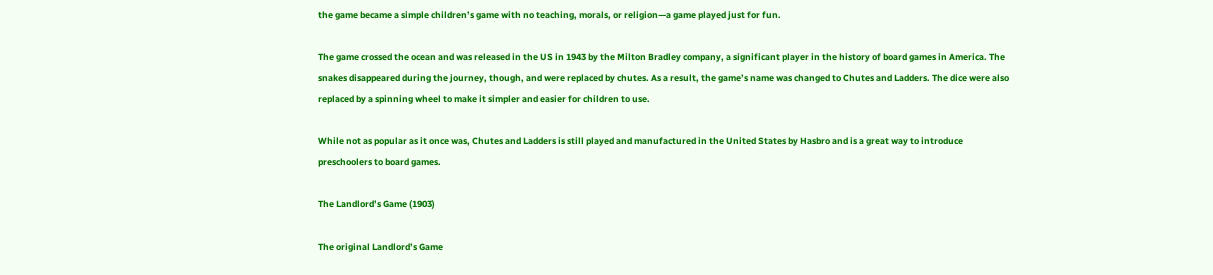the game became a simple children’s game with no teaching, morals, or religion—a game played just for fun.

The game crossed the ocean and was released in the US in 1943 by the Milton Bradley company, a significant player in the history of board games in America. The snakes disappeared during the journey, though, and were replaced by chutes. As a result, the game’s name was changed to Chutes and Ladders. The dice were also replaced by a spinning wheel to make it simpler and easier for children to use.

While not as popular as it once was, Chutes and Ladders is still played and manufactured in the United States by Hasbro and is a great way to introduce preschoolers to board games.

The Landlord’s Game (1903)

The original Landlord’s Game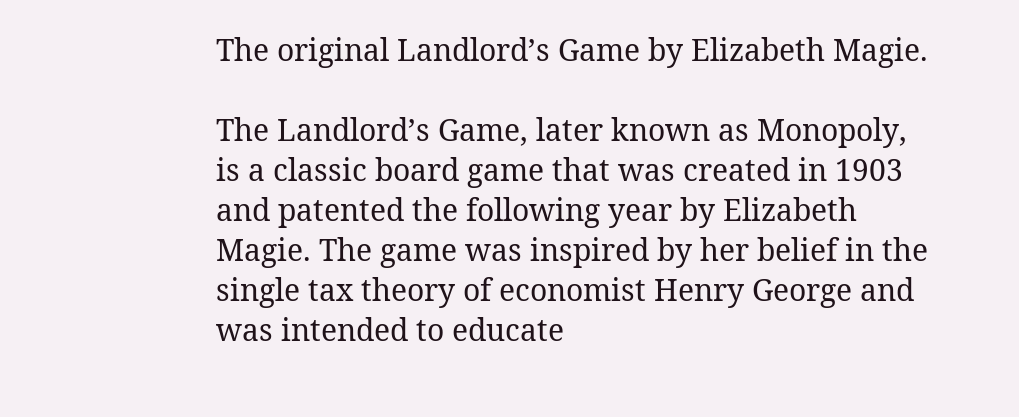The original Landlord’s Game by Elizabeth Magie.

The Landlord’s Game, later known as Monopoly, is a classic board game that was created in 1903 and patented the following year by Elizabeth Magie. The game was inspired by her belief in the single tax theory of economist Henry George and was intended to educate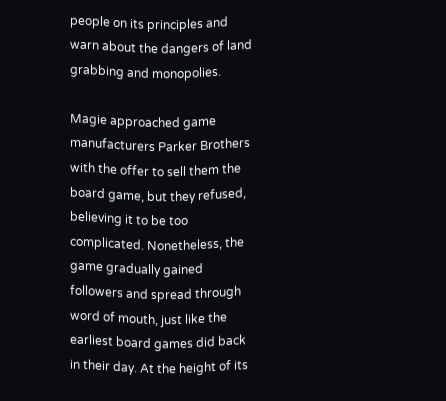people on its principles and warn about the dangers of land grabbing and monopolies.

Magie approached game manufacturers Parker Brothers with the offer to sell them the board game, but they refused, believing it to be too complicated. Nonetheless, the game gradually gained followers and spread through word of mouth, just like the earliest board games did back in their day. At the height of its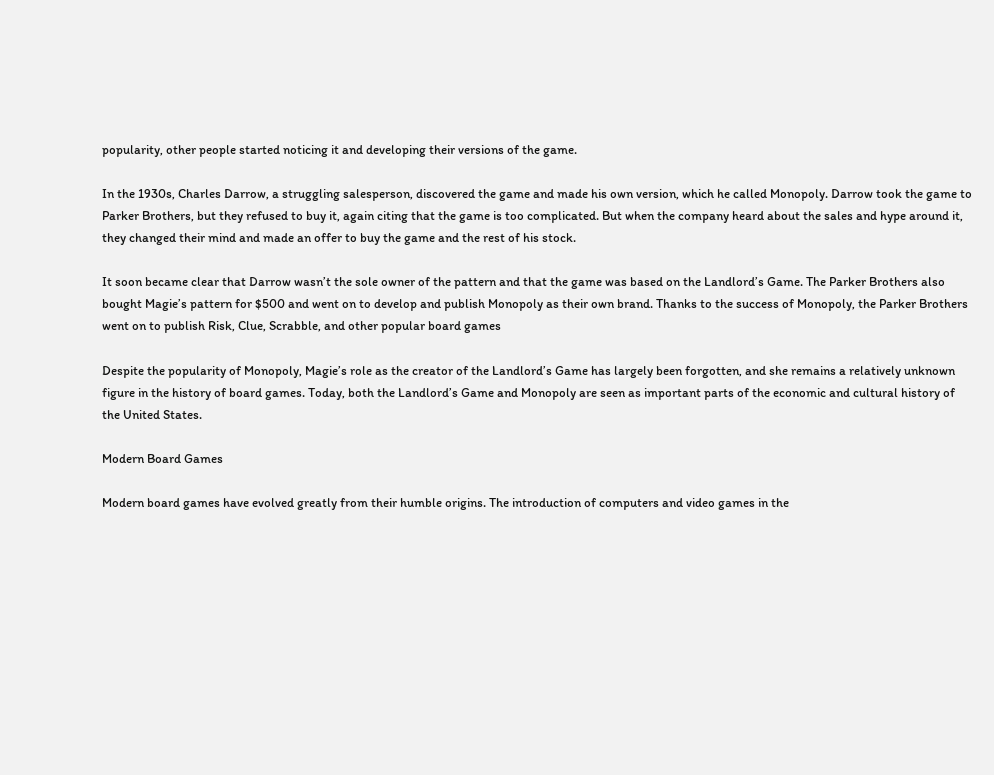popularity, other people started noticing it and developing their versions of the game.

In the 1930s, Charles Darrow, a struggling salesperson, discovered the game and made his own version, which he called Monopoly. Darrow took the game to Parker Brothers, but they refused to buy it, again citing that the game is too complicated. But when the company heard about the sales and hype around it, they changed their mind and made an offer to buy the game and the rest of his stock.

It soon became clear that Darrow wasn’t the sole owner of the pattern and that the game was based on the Landlord’s Game. The Parker Brothers also bought Magie’s pattern for $500 and went on to develop and publish Monopoly as their own brand. Thanks to the success of Monopoly, the Parker Brothers went on to publish Risk, Clue, Scrabble, and other popular board games

Despite the popularity of Monopoly, Magie’s role as the creator of the Landlord’s Game has largely been forgotten, and she remains a relatively unknown figure in the history of board games. Today, both the Landlord’s Game and Monopoly are seen as important parts of the economic and cultural history of the United States.

Modern Board Games

Modern board games have evolved greatly from their humble origins. The introduction of computers and video games in the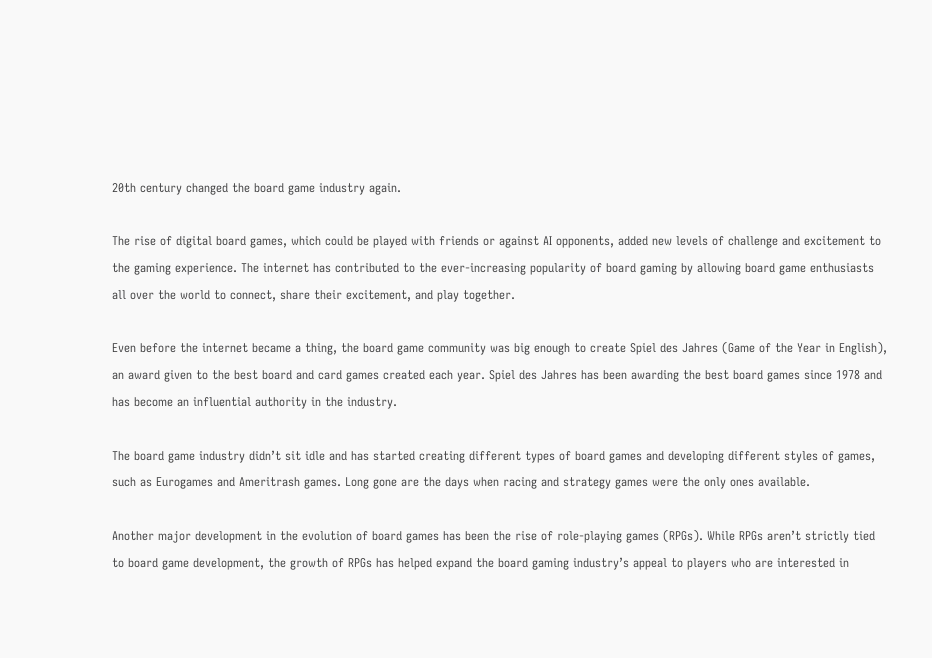20th century changed the board game industry again.

The rise of digital board games, which could be played with friends or against AI opponents, added new levels of challenge and excitement to the gaming experience. The internet has contributed to the ever-increasing popularity of board gaming by allowing board game enthusiasts all over the world to connect, share their excitement, and play together.

Even before the internet became a thing, the board game community was big enough to create Spiel des Jahres (Game of the Year in English), an award given to the best board and card games created each year. Spiel des Jahres has been awarding the best board games since 1978 and has become an influential authority in the industry.

The board game industry didn’t sit idle and has started creating different types of board games and developing different styles of games, such as Eurogames and Ameritrash games. Long gone are the days when racing and strategy games were the only ones available.

Another major development in the evolution of board games has been the rise of role-playing games (RPGs). While RPGs aren’t strictly tied to board game development, the growth of RPGs has helped expand the board gaming industry’s appeal to players who are interested in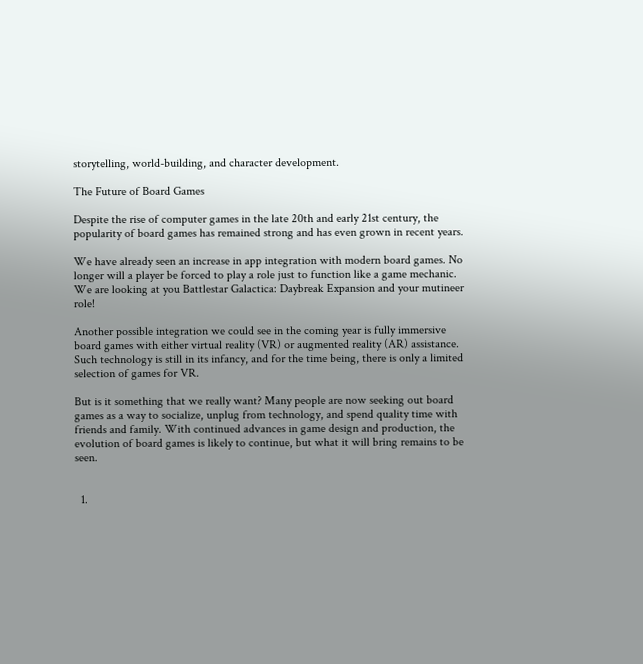storytelling, world-building, and character development.

The Future of Board Games

Despite the rise of computer games in the late 20th and early 21st century, the popularity of board games has remained strong and has even grown in recent years.

We have already seen an increase in app integration with modern board games. No longer will a player be forced to play a role just to function like a game mechanic. We are looking at you Battlestar Galactica: Daybreak Expansion and your mutineer role!

Another possible integration we could see in the coming year is fully immersive board games with either virtual reality (VR) or augmented reality (AR) assistance. Such technology is still in its infancy, and for the time being, there is only a limited selection of games for VR.

But is it something that we really want? Many people are now seeking out board games as a way to socialize, unplug from technology, and spend quality time with friends and family. With continued advances in game design and production, the evolution of board games is likely to continue, but what it will bring remains to be seen.


  1.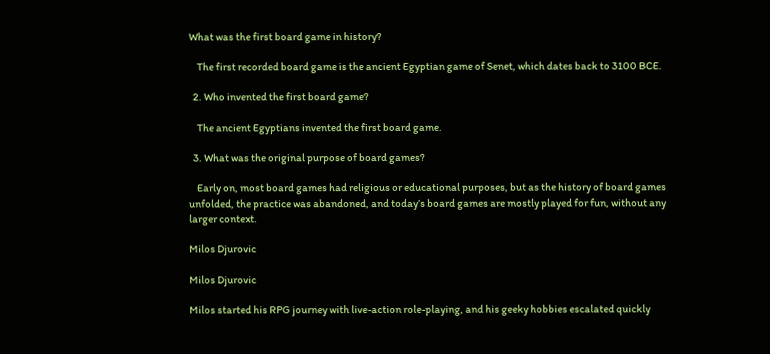What was the first board game in history?

    The first recorded board game is the ancient Egyptian game of Senet, which dates back to 3100 BCE.

  2. Who invented the first board game?

    The ancient Egyptians invented the first board game.

  3. What was the original purpose of board games?

    Early on, most board games had religious or educational purposes, but as the history of board games unfolded, the practice was abandoned, and today’s board games are mostly played for fun, without any larger context.

Milos Djurovic

Milos Djurovic

Milos started his RPG journey with live-action role-playing, and his geeky hobbies escalated quickly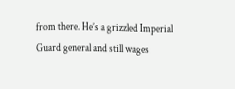from there. He’s a grizzled Imperial Guard general and still wages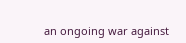an ongoing war against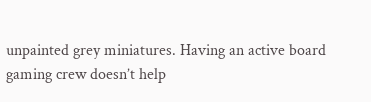unpainted grey miniatures. Having an active board gaming crew doesn’t help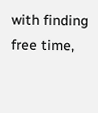with finding free time,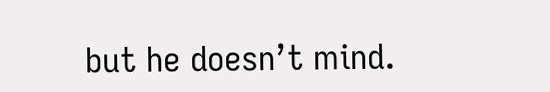but he doesn’t mind.